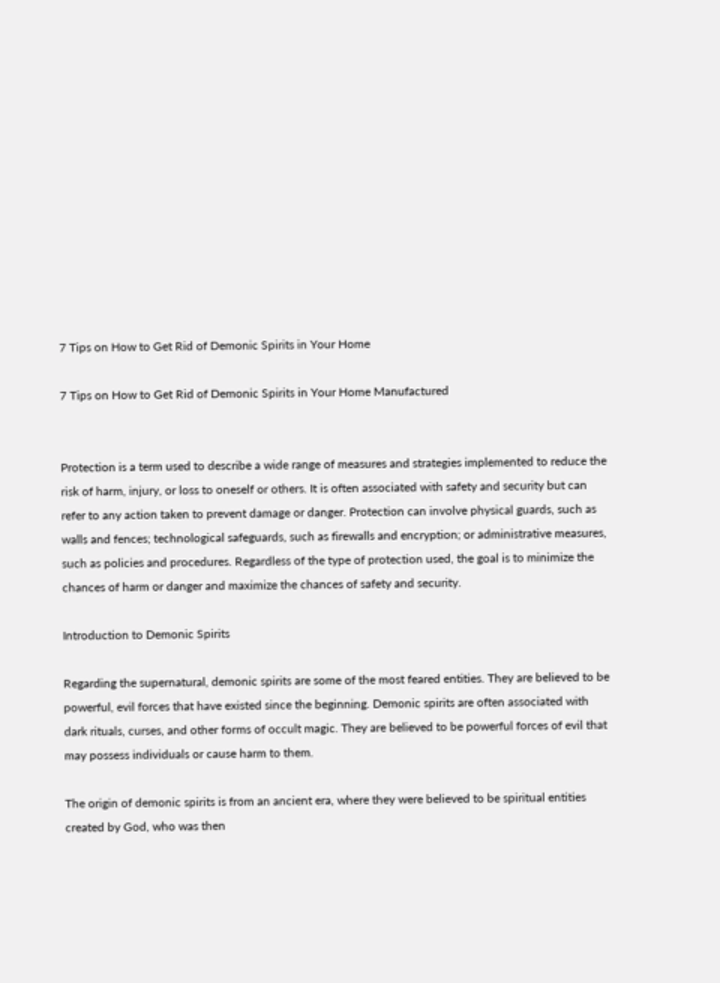7 Tips on How to Get Rid of Demonic Spirits in Your Home

7 Tips on How to Get Rid of Demonic Spirits in Your Home Manufactured


Protection is a term used to describe a wide range of measures and strategies implemented to reduce the risk of harm, injury, or loss to oneself or others. It is often associated with safety and security but can refer to any action taken to prevent damage or danger. Protection can involve physical guards, such as walls and fences; technological safeguards, such as firewalls and encryption; or administrative measures, such as policies and procedures. Regardless of the type of protection used, the goal is to minimize the chances of harm or danger and maximize the chances of safety and security.

Introduction to Demonic Spirits

Regarding the supernatural, demonic spirits are some of the most feared entities. They are believed to be powerful, evil forces that have existed since the beginning. Demonic spirits are often associated with dark rituals, curses, and other forms of occult magic. They are believed to be powerful forces of evil that may possess individuals or cause harm to them.

The origin of demonic spirits is from an ancient era, where they were believed to be spiritual entities created by God, who was then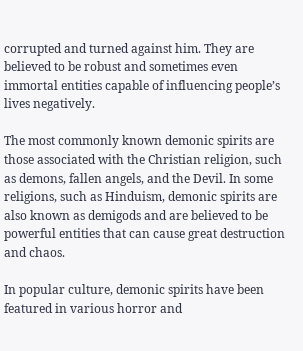corrupted and turned against him. They are believed to be robust and sometimes even immortal entities capable of influencing people’s lives negatively.

The most commonly known demonic spirits are those associated with the Christian religion, such as demons, fallen angels, and the Devil. In some religions, such as Hinduism, demonic spirits are also known as demigods and are believed to be powerful entities that can cause great destruction and chaos.

In popular culture, demonic spirits have been featured in various horror and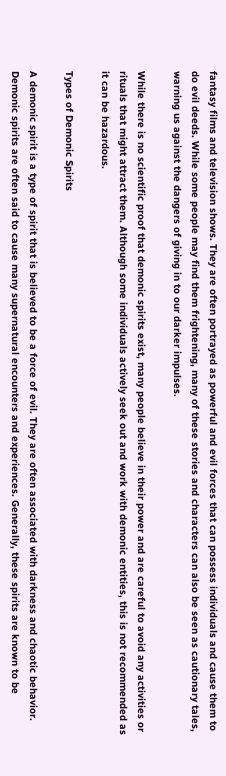fantasy films and television shows. They are often portrayed as powerful and evil forces that can possess individuals and cause them to do evil deeds. While some people may find them frightening, many of these stories and characters can also be seen as cautionary tales, warning us against the dangers of giving in to our darker impulses.

While there is no scientific proof that demonic spirits exist, many people believe in their power and are careful to avoid any activities or rituals that might attract them. Although some individuals actively seek out and work with demonic entities, this is not recommended as it can be hazardous.

Types of Demonic Spirits

A demonic spirit is a type of spirit that is believed to be a force of evil. They are often associated with darkness and chaotic behavior. Demonic spirits are often said to cause many supernatural encounters and experiences. Generally, these spirits are known to be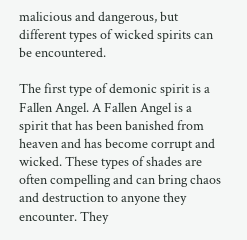malicious and dangerous, but different types of wicked spirits can be encountered.

The first type of demonic spirit is a Fallen Angel. A Fallen Angel is a spirit that has been banished from heaven and has become corrupt and wicked. These types of shades are often compelling and can bring chaos and destruction to anyone they encounter. They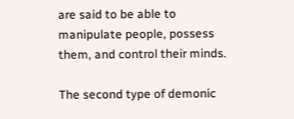are said to be able to manipulate people, possess them, and control their minds.

The second type of demonic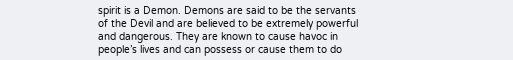spirit is a Demon. Demons are said to be the servants of the Devil and are believed to be extremely powerful and dangerous. They are known to cause havoc in people’s lives and can possess or cause them to do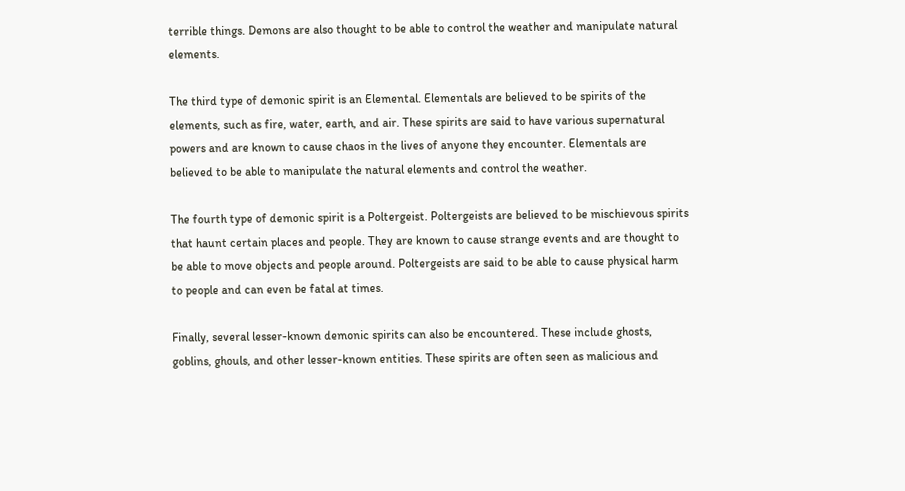terrible things. Demons are also thought to be able to control the weather and manipulate natural elements.

The third type of demonic spirit is an Elemental. Elementals are believed to be spirits of the elements, such as fire, water, earth, and air. These spirits are said to have various supernatural powers and are known to cause chaos in the lives of anyone they encounter. Elementals are believed to be able to manipulate the natural elements and control the weather.

The fourth type of demonic spirit is a Poltergeist. Poltergeists are believed to be mischievous spirits that haunt certain places and people. They are known to cause strange events and are thought to be able to move objects and people around. Poltergeists are said to be able to cause physical harm to people and can even be fatal at times.

Finally, several lesser-known demonic spirits can also be encountered. These include ghosts, goblins, ghouls, and other lesser-known entities. These spirits are often seen as malicious and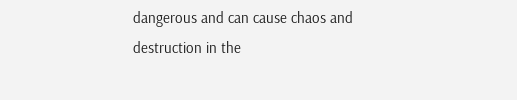dangerous and can cause chaos and destruction in the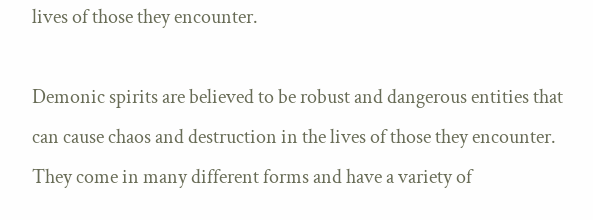lives of those they encounter.

Demonic spirits are believed to be robust and dangerous entities that can cause chaos and destruction in the lives of those they encounter. They come in many different forms and have a variety of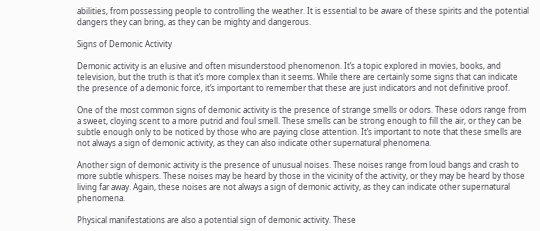abilities, from possessing people to controlling the weather. It is essential to be aware of these spirits and the potential dangers they can bring, as they can be mighty and dangerous.

Signs of Demonic Activity

Demonic activity is an elusive and often misunderstood phenomenon. It’s a topic explored in movies, books, and television, but the truth is that it’s more complex than it seems. While there are certainly some signs that can indicate the presence of a demonic force, it’s important to remember that these are just indicators and not definitive proof.

One of the most common signs of demonic activity is the presence of strange smells or odors. These odors range from a sweet, cloying scent to a more putrid and foul smell. These smells can be strong enough to fill the air, or they can be subtle enough only to be noticed by those who are paying close attention. It’s important to note that these smells are not always a sign of demonic activity, as they can also indicate other supernatural phenomena.

Another sign of demonic activity is the presence of unusual noises. These noises range from loud bangs and crash to more subtle whispers. These noises may be heard by those in the vicinity of the activity, or they may be heard by those living far away. Again, these noises are not always a sign of demonic activity, as they can indicate other supernatural phenomena.

Physical manifestations are also a potential sign of demonic activity. These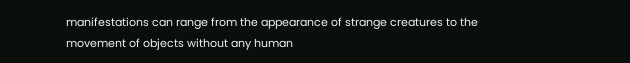manifestations can range from the appearance of strange creatures to the movement of objects without any human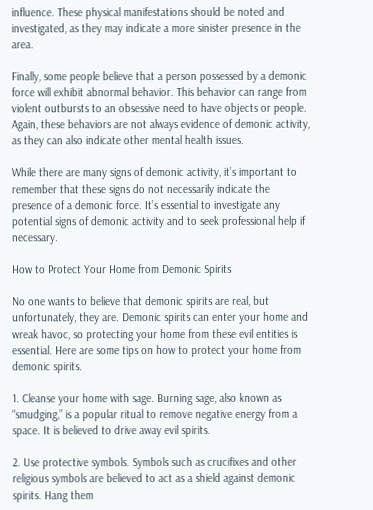influence. These physical manifestations should be noted and investigated, as they may indicate a more sinister presence in the area.

Finally, some people believe that a person possessed by a demonic force will exhibit abnormal behavior. This behavior can range from violent outbursts to an obsessive need to have objects or people. Again, these behaviors are not always evidence of demonic activity, as they can also indicate other mental health issues.

While there are many signs of demonic activity, it’s important to remember that these signs do not necessarily indicate the presence of a demonic force. It’s essential to investigate any potential signs of demonic activity and to seek professional help if necessary.

How to Protect Your Home from Demonic Spirits

No one wants to believe that demonic spirits are real, but unfortunately, they are. Demonic spirits can enter your home and wreak havoc, so protecting your home from these evil entities is essential. Here are some tips on how to protect your home from demonic spirits.

1. Cleanse your home with sage. Burning sage, also known as “smudging,” is a popular ritual to remove negative energy from a space. It is believed to drive away evil spirits.

2. Use protective symbols. Symbols such as crucifixes and other religious symbols are believed to act as a shield against demonic spirits. Hang them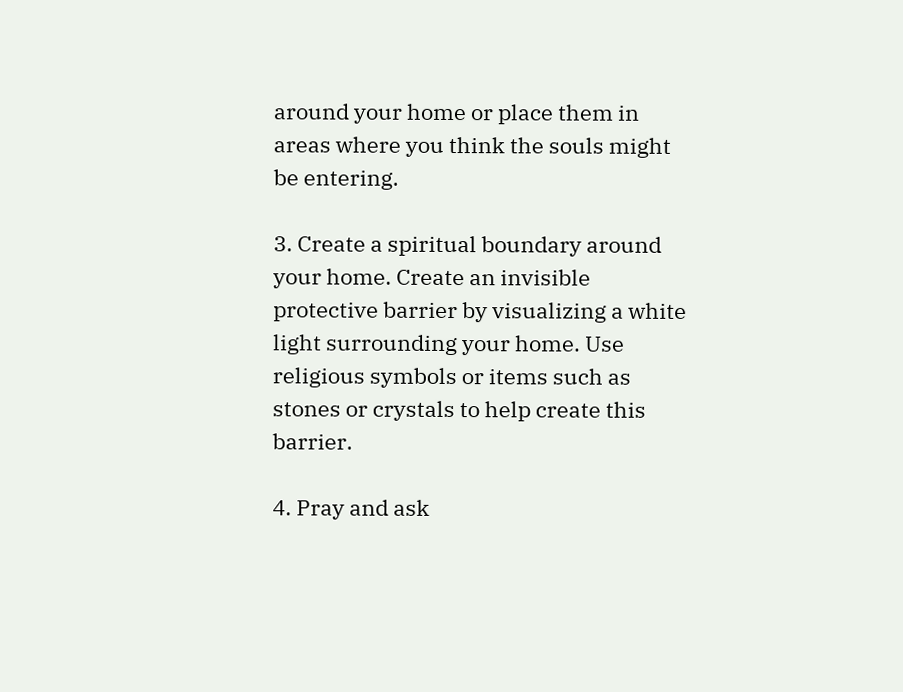around your home or place them in areas where you think the souls might be entering.

3. Create a spiritual boundary around your home. Create an invisible protective barrier by visualizing a white light surrounding your home. Use religious symbols or items such as stones or crystals to help create this barrier.

4. Pray and ask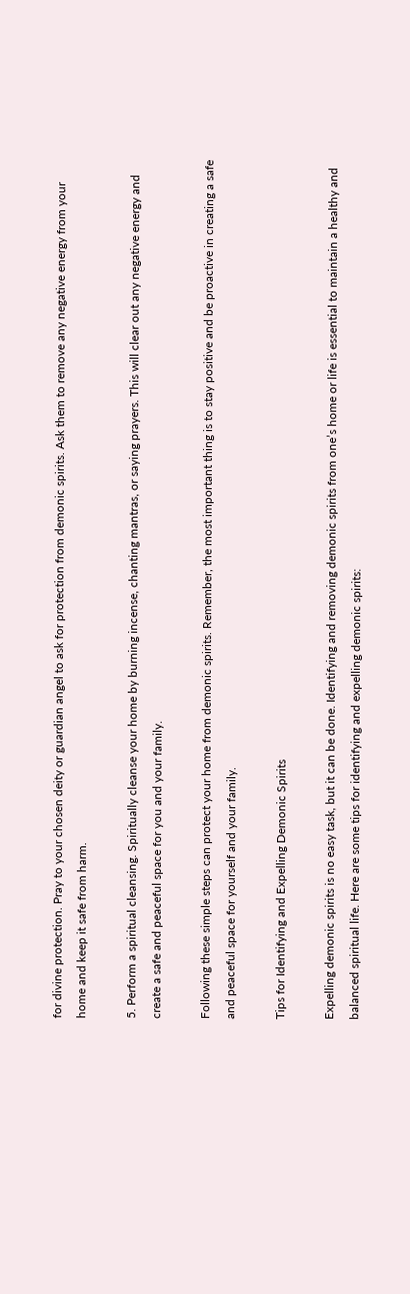for divine protection. Pray to your chosen deity or guardian angel to ask for protection from demonic spirits. Ask them to remove any negative energy from your home and keep it safe from harm.

5. Perform a spiritual cleansing. Spiritually cleanse your home by burning incense, chanting mantras, or saying prayers. This will clear out any negative energy and create a safe and peaceful space for you and your family.

Following these simple steps can protect your home from demonic spirits. Remember, the most important thing is to stay positive and be proactive in creating a safe and peaceful space for yourself and your family.

Tips for Identifying and Expelling Demonic Spirits

Expelling demonic spirits is no easy task, but it can be done. Identifying and removing demonic spirits from one’s home or life is essential to maintain a healthy and balanced spiritual life. Here are some tips for identifying and expelling demonic spirits: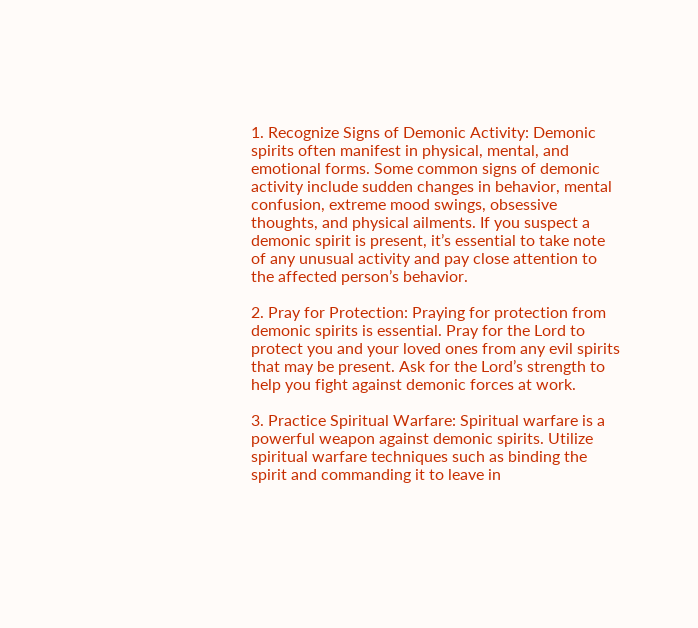1. Recognize Signs of Demonic Activity: Demonic spirits often manifest in physical, mental, and emotional forms. Some common signs of demonic activity include sudden changes in behavior, mental confusion, extreme mood swings, obsessive thoughts, and physical ailments. If you suspect a demonic spirit is present, it’s essential to take note of any unusual activity and pay close attention to the affected person’s behavior.

2. Pray for Protection: Praying for protection from demonic spirits is essential. Pray for the Lord to protect you and your loved ones from any evil spirits that may be present. Ask for the Lord’s strength to help you fight against demonic forces at work.

3. Practice Spiritual Warfare: Spiritual warfare is a powerful weapon against demonic spirits. Utilize spiritual warfare techniques such as binding the spirit and commanding it to leave in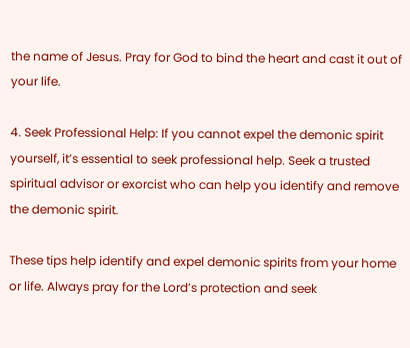the name of Jesus. Pray for God to bind the heart and cast it out of your life.

4. Seek Professional Help: If you cannot expel the demonic spirit yourself, it’s essential to seek professional help. Seek a trusted spiritual advisor or exorcist who can help you identify and remove the demonic spirit.

These tips help identify and expel demonic spirits from your home or life. Always pray for the Lord’s protection and seek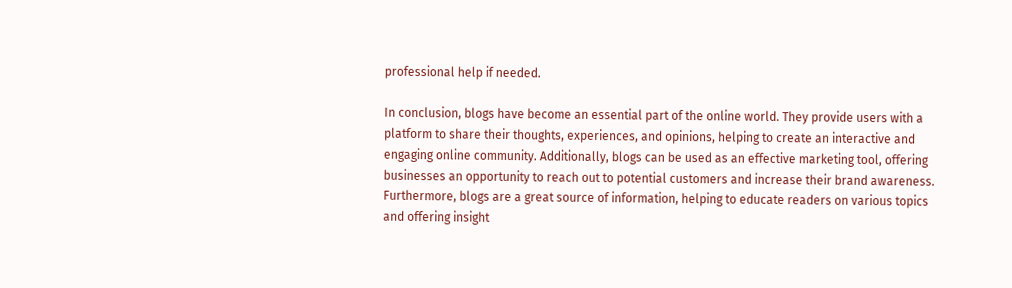professional help if needed.

In conclusion, blogs have become an essential part of the online world. They provide users with a platform to share their thoughts, experiences, and opinions, helping to create an interactive and engaging online community. Additionally, blogs can be used as an effective marketing tool, offering businesses an opportunity to reach out to potential customers and increase their brand awareness. Furthermore, blogs are a great source of information, helping to educate readers on various topics and offering insight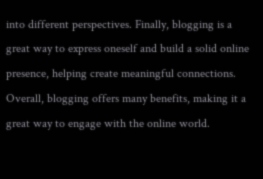into different perspectives. Finally, blogging is a great way to express oneself and build a solid online presence, helping create meaningful connections. Overall, blogging offers many benefits, making it a great way to engage with the online world.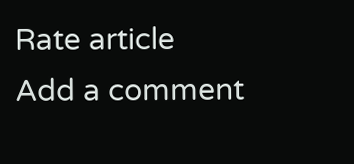Rate article
Add a comment